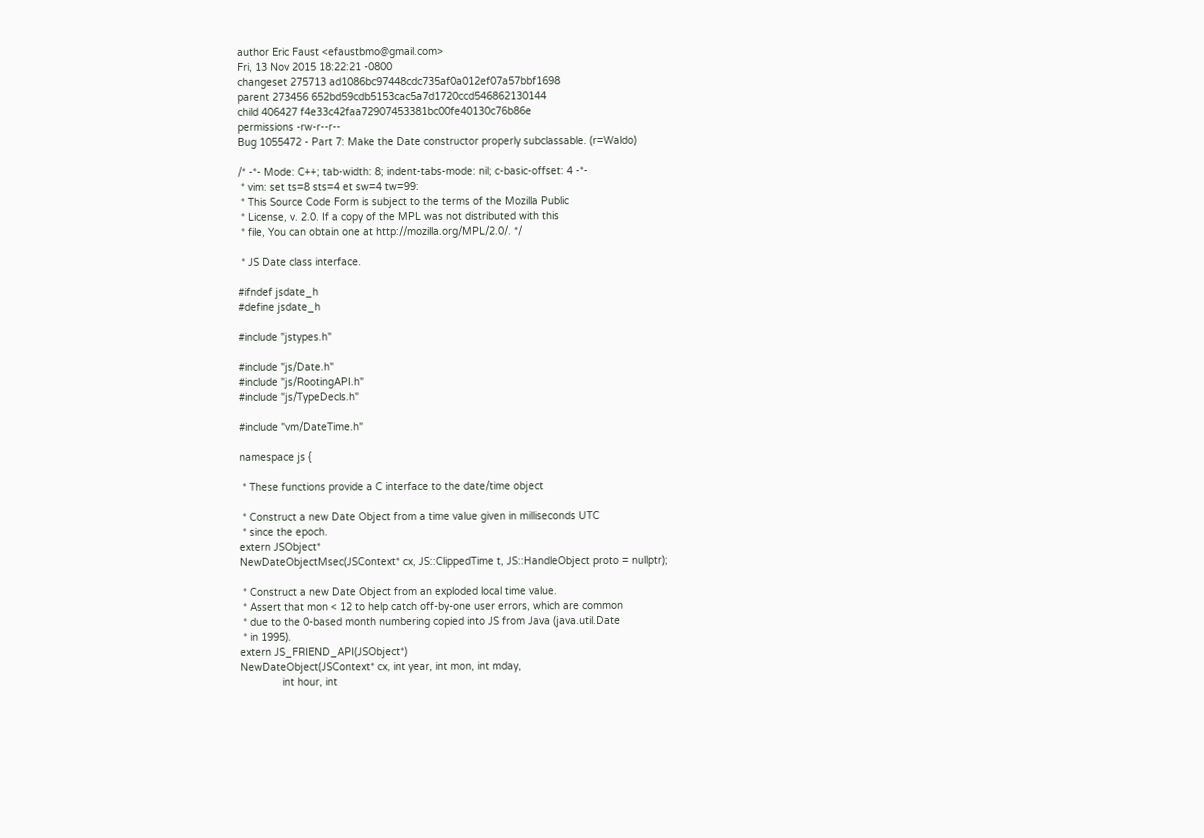author Eric Faust <efaustbmo@gmail.com>
Fri, 13 Nov 2015 18:22:21 -0800
changeset 275713 ad1086bc97448cdc735af0a012ef07a57bbf1698
parent 273456 652bd59cdb5153cac5a7d1720ccd546862130144
child 406427 f4e33c42faa72907453381bc00fe40130c76b86e
permissions -rw-r--r--
Bug 1055472 - Part 7: Make the Date constructor properly subclassable. (r=Waldo)

/* -*- Mode: C++; tab-width: 8; indent-tabs-mode: nil; c-basic-offset: 4 -*-
 * vim: set ts=8 sts=4 et sw=4 tw=99:
 * This Source Code Form is subject to the terms of the Mozilla Public
 * License, v. 2.0. If a copy of the MPL was not distributed with this
 * file, You can obtain one at http://mozilla.org/MPL/2.0/. */

 * JS Date class interface.

#ifndef jsdate_h
#define jsdate_h

#include "jstypes.h"

#include "js/Date.h"
#include "js/RootingAPI.h"
#include "js/TypeDecls.h"

#include "vm/DateTime.h"

namespace js {

 * These functions provide a C interface to the date/time object

 * Construct a new Date Object from a time value given in milliseconds UTC
 * since the epoch.
extern JSObject*
NewDateObjectMsec(JSContext* cx, JS::ClippedTime t, JS::HandleObject proto = nullptr);

 * Construct a new Date Object from an exploded local time value.
 * Assert that mon < 12 to help catch off-by-one user errors, which are common
 * due to the 0-based month numbering copied into JS from Java (java.util.Date
 * in 1995).
extern JS_FRIEND_API(JSObject*)
NewDateObject(JSContext* cx, int year, int mon, int mday,
              int hour, int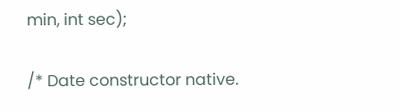min, int sec);

/* Date constructor native.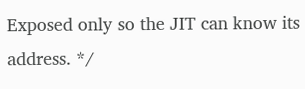Exposed only so the JIT can know its address. */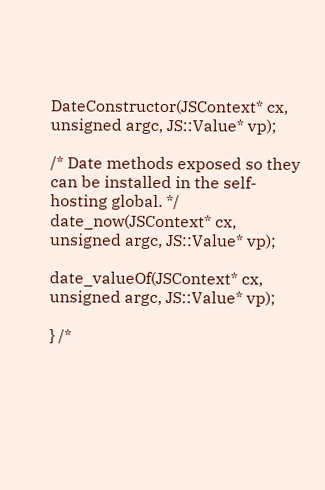DateConstructor(JSContext* cx, unsigned argc, JS::Value* vp);

/* Date methods exposed so they can be installed in the self-hosting global. */
date_now(JSContext* cx, unsigned argc, JS::Value* vp);

date_valueOf(JSContext* cx, unsigned argc, JS::Value* vp);

} /*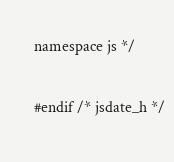namespace js */

#endif /* jsdate_h */